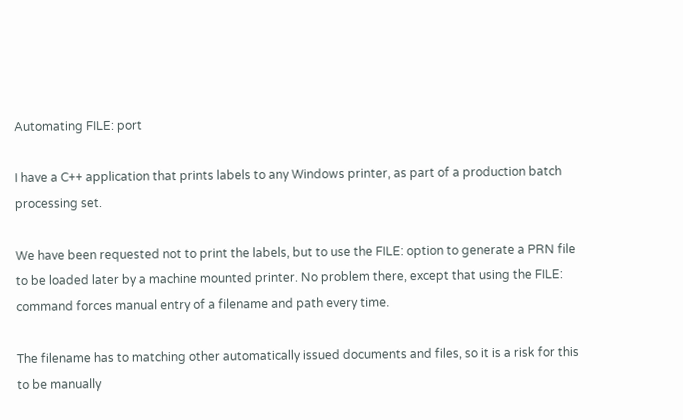Automating FILE: port

I have a C++ application that prints labels to any Windows printer, as part of a production batch processing set.

We have been requested not to print the labels, but to use the FILE: option to generate a PRN file to be loaded later by a machine mounted printer. No problem there, except that using the FILE: command forces manual entry of a filename and path every time.

The filename has to matching other automatically issued documents and files, so it is a risk for this to be manually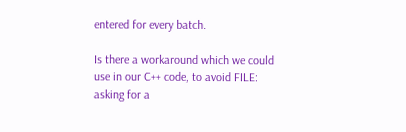entered for every batch.

Is there a workaround which we could use in our C++ code, to avoid FILE: asking for a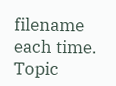filename each time.
Topic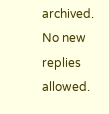archived. No new replies allowed.